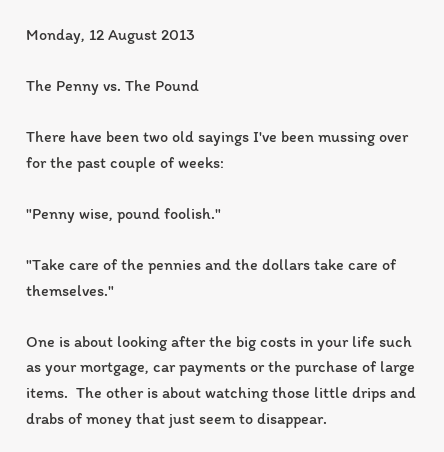Monday, 12 August 2013

The Penny vs. The Pound

There have been two old sayings I've been mussing over for the past couple of weeks:

"Penny wise, pound foolish."

"Take care of the pennies and the dollars take care of themselves."

One is about looking after the big costs in your life such as your mortgage, car payments or the purchase of large items.  The other is about watching those little drips and drabs of money that just seem to disappear.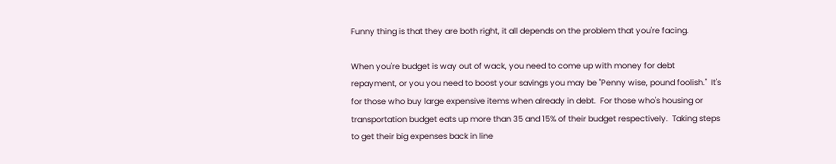Funny thing is that they are both right, it all depends on the problem that you're facing.

When you're budget is way out of wack, you need to come up with money for debt repayment, or you you need to boost your savings you may be "Penny wise, pound foolish."  It's for those who buy large expensive items when already in debt.  For those who's housing or transportation budget eats up more than 35 and 15% of their budget respectively.  Taking steps to get their big expenses back in line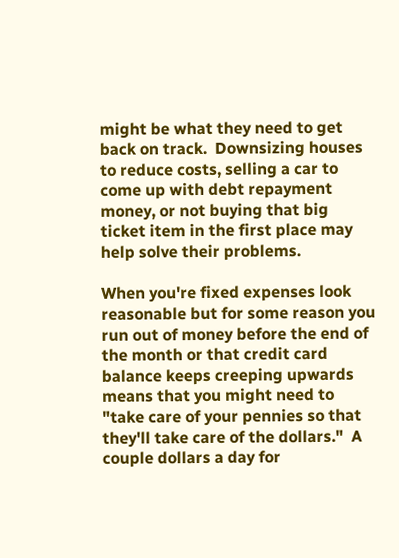might be what they need to get back on track.  Downsizing houses to reduce costs, selling a car to come up with debt repayment money, or not buying that big ticket item in the first place may help solve their problems.

When you're fixed expenses look reasonable but for some reason you run out of money before the end of the month or that credit card balance keeps creeping upwards means that you might need to "take care of your pennies so that they'll take care of the dollars."  A couple dollars a day for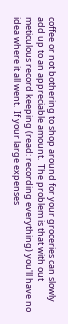coffee or not bothering to shop around for your groceries can slowly add up to an appreciable amount.  The problem is that with out meticulous record keeping (read: recording everything) you'll have no idea where it all went.  If your large expenses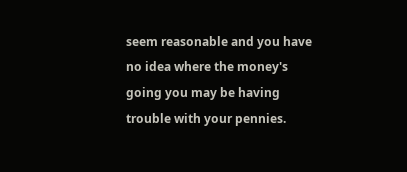seem reasonable and you have no idea where the money's going you may be having trouble with your pennies.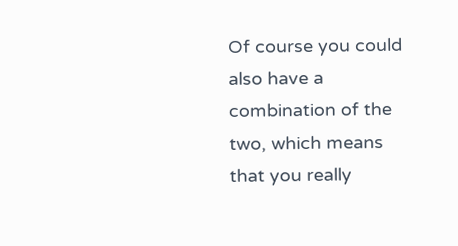Of course you could also have a combination of the two, which means that you really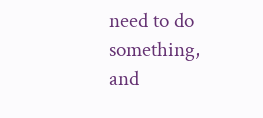need to do something, and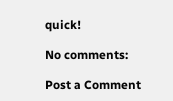quick!

No comments:

Post a Comment